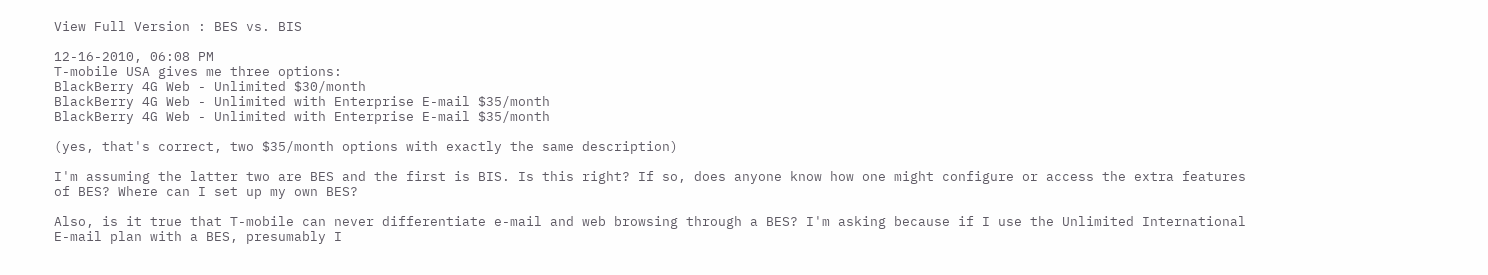View Full Version : BES vs. BIS

12-16-2010, 06:08 PM
T-mobile USA gives me three options:
BlackBerry 4G Web - Unlimited $30/month
BlackBerry 4G Web - Unlimited with Enterprise E-mail $35/month
BlackBerry 4G Web - Unlimited with Enterprise E-mail $35/month

(yes, that's correct, two $35/month options with exactly the same description)

I'm assuming the latter two are BES and the first is BIS. Is this right? If so, does anyone know how one might configure or access the extra features of BES? Where can I set up my own BES?

Also, is it true that T-mobile can never differentiate e-mail and web browsing through a BES? I'm asking because if I use the Unlimited International E-mail plan with a BES, presumably I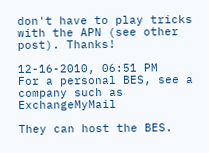don't have to play tricks with the APN (see other post). Thanks!

12-16-2010, 06:51 PM
For a personal BES, see a company such as ExchangeMyMail

They can host the BES.